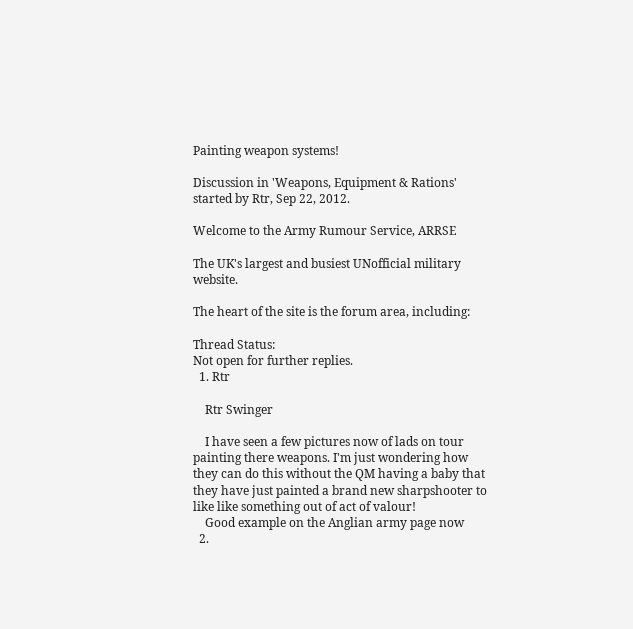Painting weapon systems!

Discussion in 'Weapons, Equipment & Rations' started by Rtr, Sep 22, 2012.

Welcome to the Army Rumour Service, ARRSE

The UK's largest and busiest UNofficial military website.

The heart of the site is the forum area, including:

Thread Status:
Not open for further replies.
  1. Rtr

    Rtr Swinger

    I have seen a few pictures now of lads on tour painting there weapons. I'm just wondering how they can do this without the QM having a baby that they have just painted a brand new sharpshooter to like like something out of act of valour!
    Good example on the Anglian army page now
  2.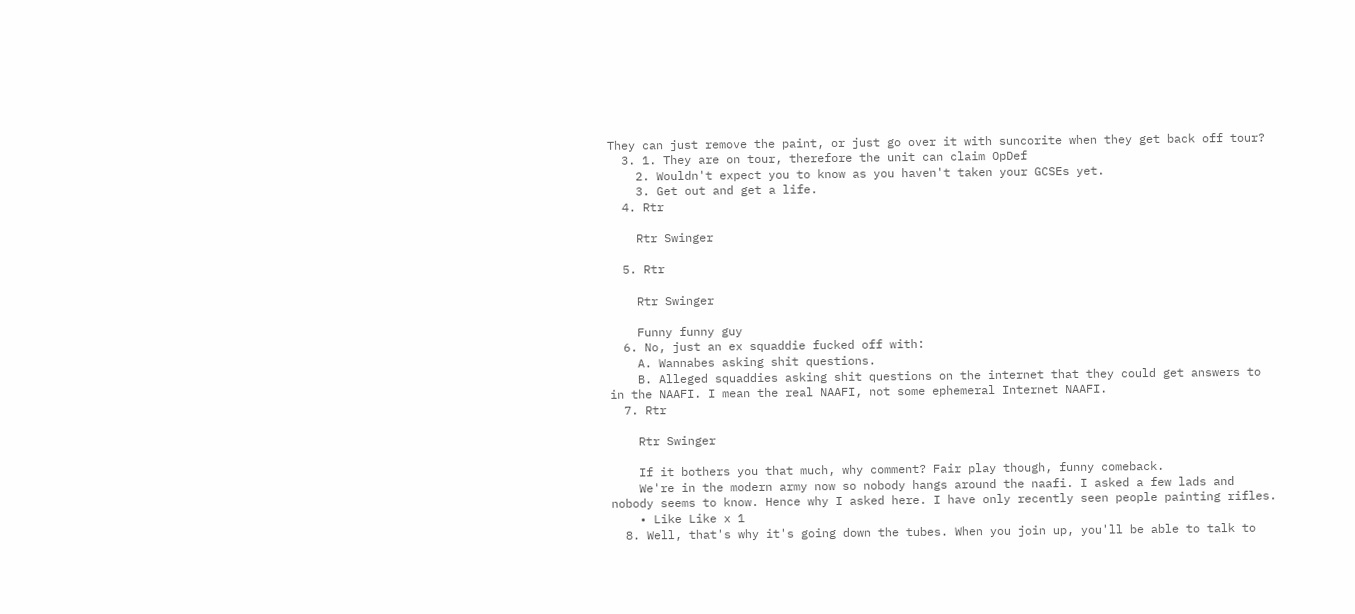They can just remove the paint, or just go over it with suncorite when they get back off tour?
  3. 1. They are on tour, therefore the unit can claim OpDef
    2. Wouldn't expect you to know as you haven't taken your GCSEs yet.
    3. Get out and get a life.
  4. Rtr

    Rtr Swinger

  5. Rtr

    Rtr Swinger

    Funny funny guy
  6. No, just an ex squaddie fucked off with:
    A. Wannabes asking shit questions.
    B. Alleged squaddies asking shit questions on the internet that they could get answers to in the NAAFI. I mean the real NAAFI, not some ephemeral Internet NAAFI.
  7. Rtr

    Rtr Swinger

    If it bothers you that much, why comment? Fair play though, funny comeback.
    We're in the modern army now so nobody hangs around the naafi. I asked a few lads and nobody seems to know. Hence why I asked here. I have only recently seen people painting rifles.
    • Like Like x 1
  8. Well, that's why it's going down the tubes. When you join up, you'll be able to talk to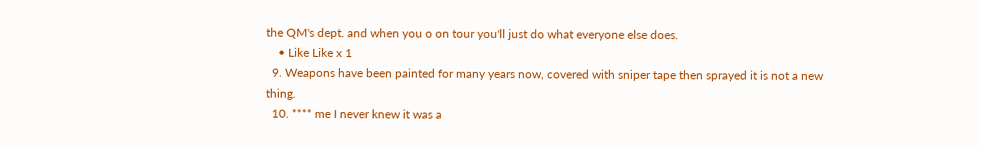the QM's dept. and when you o on tour you'll just do what everyone else does.
    • Like Like x 1
  9. Weapons have been painted for many years now, covered with sniper tape then sprayed it is not a new thing.
  10. **** me I never knew it was a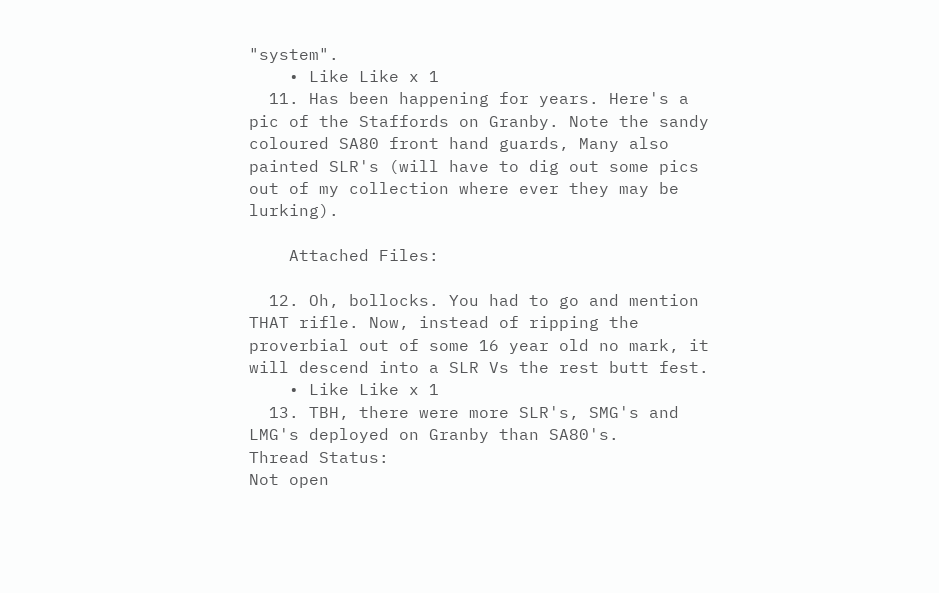"system".
    • Like Like x 1
  11. Has been happening for years. Here's a pic of the Staffords on Granby. Note the sandy coloured SA80 front hand guards, Many also painted SLR's (will have to dig out some pics out of my collection where ever they may be lurking).

    Attached Files:

  12. Oh, bollocks. You had to go and mention THAT rifle. Now, instead of ripping the proverbial out of some 16 year old no mark, it will descend into a SLR Vs the rest butt fest.
    • Like Like x 1
  13. TBH, there were more SLR's, SMG's and LMG's deployed on Granby than SA80's.
Thread Status:
Not open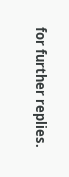for further replies.